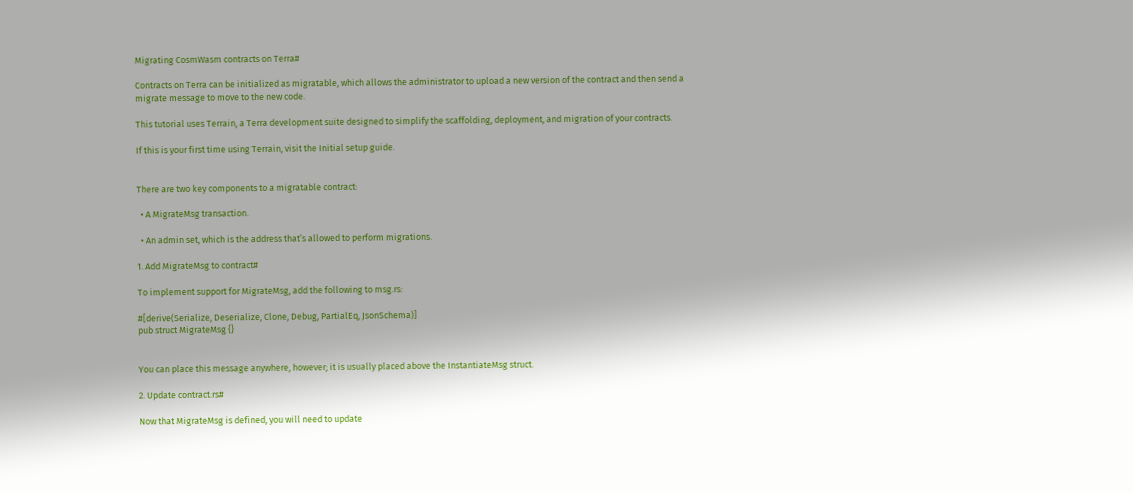Migrating CosmWasm contracts on Terra#

Contracts on Terra can be initialized as migratable, which allows the administrator to upload a new version of the contract and then send a migrate message to move to the new code.

This tutorial uses Terrain, a Terra development suite designed to simplify the scaffolding, deployment, and migration of your contracts.

If this is your first time using Terrain, visit the Initial setup guide.


There are two key components to a migratable contract:

  • A MigrateMsg transaction.

  • An admin set, which is the address that’s allowed to perform migrations.

1. Add MigrateMsg to contract#

To implement support for MigrateMsg, add the following to msg.rs:

#[derive(Serialize, Deserialize, Clone, Debug, PartialEq, JsonSchema)]
pub struct MigrateMsg {}


You can place this message anywhere, however; it is usually placed above the InstantiateMsg struct.

2. Update contract.rs#

Now that MigrateMsg is defined, you will need to update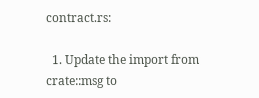contract.rs:

  1. Update the import from crate::msg to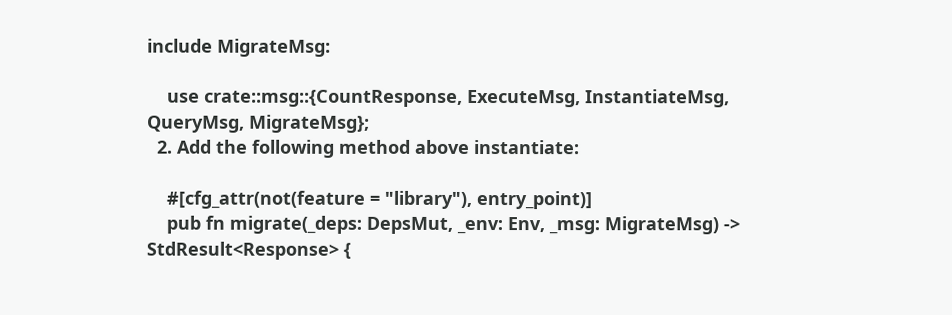include MigrateMsg:

    use crate::msg::{CountResponse, ExecuteMsg, InstantiateMsg, QueryMsg, MigrateMsg};
  2. Add the following method above instantiate:

    #[cfg_attr(not(feature = "library"), entry_point)]
    pub fn migrate(_deps: DepsMut, _env: Env, _msg: MigrateMsg) -> StdResult<Response> {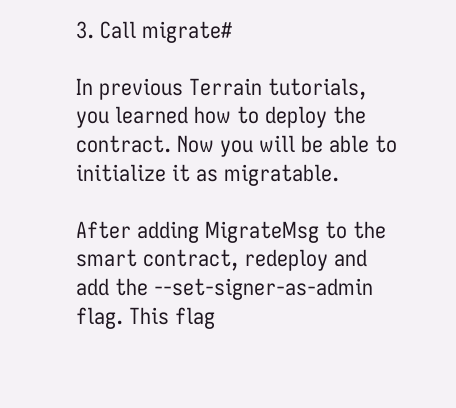3. Call migrate#

In previous Terrain tutorials, you learned how to deploy the contract. Now you will be able to initialize it as migratable.

After adding MigrateMsg to the smart contract, redeploy and add the --set-signer-as-admin flag. This flag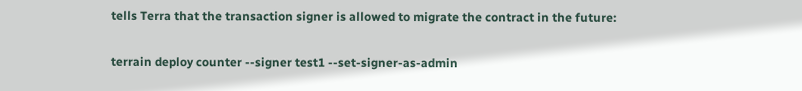tells Terra that the transaction signer is allowed to migrate the contract in the future:

terrain deploy counter --signer test1 --set-signer-as-admin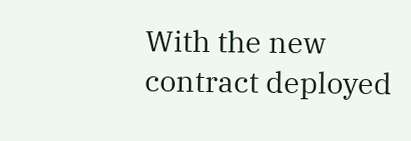With the new contract deployed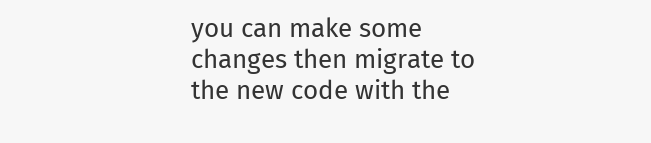you can make some changes then migrate to the new code with the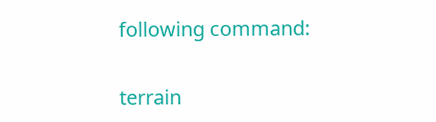following command:

terrain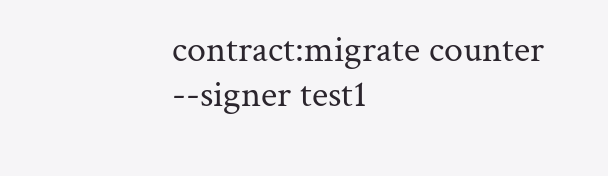contract:migrate counter --signer test1